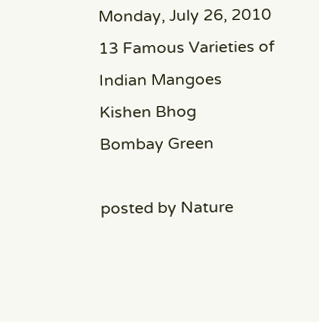Monday, July 26, 2010
13 Famous Varieties of Indian Mangoes
Kishen Bhog
Bombay Green

posted by Nature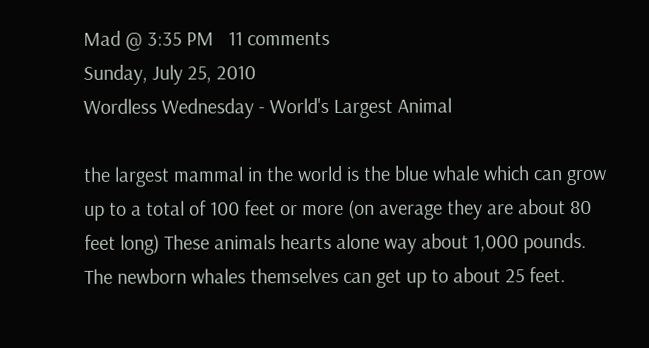Mad @ 3:35 PM   11 comments
Sunday, July 25, 2010
Wordless Wednesday - World's Largest Animal

the largest mammal in the world is the blue whale which can grow up to a total of 100 feet or more (on average they are about 80 feet long) These animals hearts alone way about 1,000 pounds. The newborn whales themselves can get up to about 25 feet.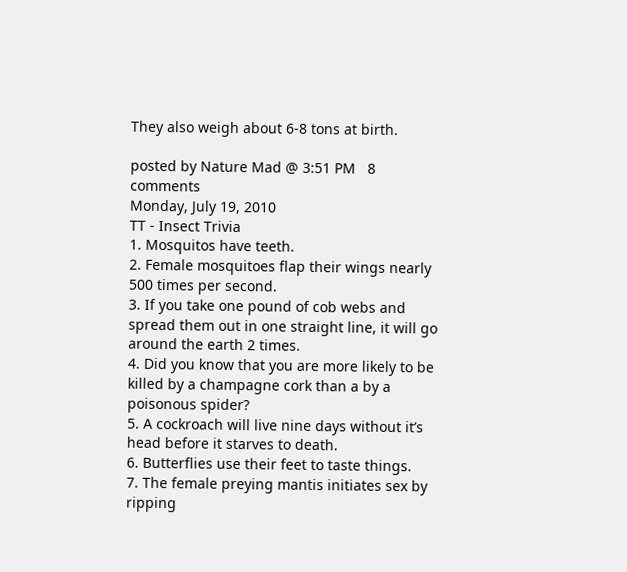They also weigh about 6-8 tons at birth.

posted by Nature Mad @ 3:51 PM   8 comments
Monday, July 19, 2010
TT - Insect Trivia
1. Mosquitos have teeth.
2. Female mosquitoes flap their wings nearly 500 times per second.
3. If you take one pound of cob webs and spread them out in one straight line, it will go around the earth 2 times.
4. Did you know that you are more likely to be killed by a champagne cork than a by a poisonous spider?
5. A cockroach will live nine days without it’s head before it starves to death.
6. Butterflies use their feet to taste things.
7. The female preying mantis initiates sex by ripping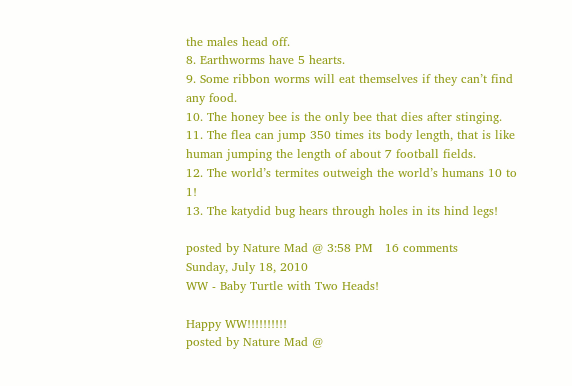the males head off.
8. Earthworms have 5 hearts.
9. Some ribbon worms will eat themselves if they can’t find any food.
10. The honey bee is the only bee that dies after stinging.
11. The flea can jump 350 times its body length, that is like human jumping the length of about 7 football fields.
12. The world’s termites outweigh the world’s humans 10 to 1!
13. The katydid bug hears through holes in its hind legs!

posted by Nature Mad @ 3:58 PM   16 comments
Sunday, July 18, 2010
WW - Baby Turtle with Two Heads!

Happy WW!!!!!!!!!!
posted by Nature Mad @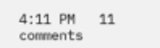4:11 PM   11 comments